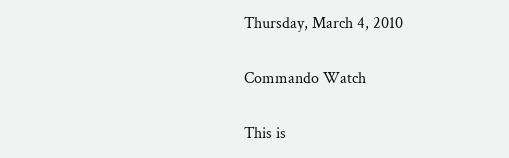Thursday, March 4, 2010

Commando Watch

This is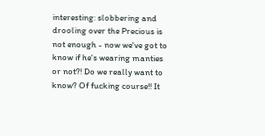interesting: slobbering and drooling over the Precious is not enough - now we've got to know if he's wearing manties or not?! Do we really want to know? Of fucking course!! It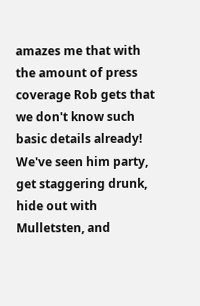amazes me that with the amount of press coverage Rob gets that we don't know such basic details already! We've seen him party, get staggering drunk, hide out with Mulletsten, and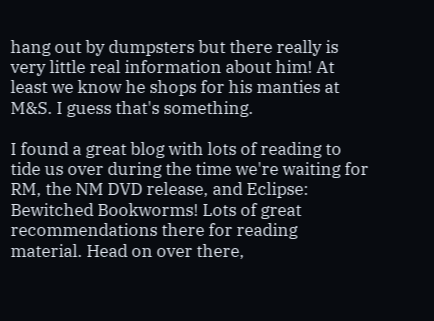hang out by dumpsters but there really is very little real information about him! At least we know he shops for his manties at M&S. I guess that's something.

I found a great blog with lots of reading to tide us over during the time we're waiting for RM, the NM DVD release, and Eclipse: Bewitched Bookworms! Lots of great recommendations there for reading material. Head on over there,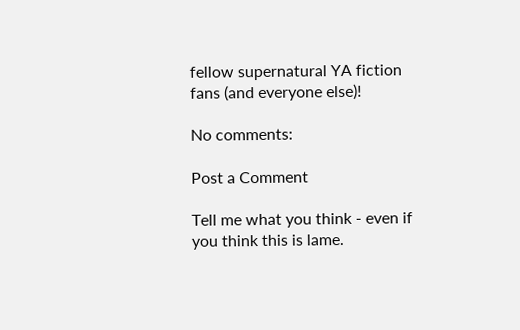fellow supernatural YA fiction fans (and everyone else)!

No comments:

Post a Comment

Tell me what you think - even if you think this is lame.